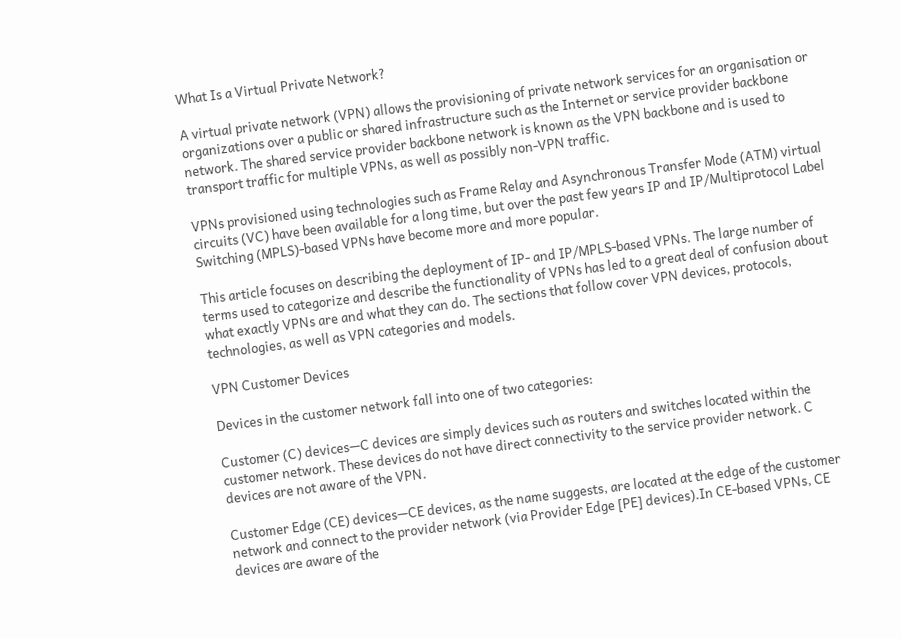What Is a Virtual Private Network?

A virtual private network (VPN) allows the provisioning of private network services for an organisation or organizations over a public or shared infrastructure such as the Internet or service provider backbone network. The shared service provider backbone network is known as the VPN backbone and is used to transport traffic for multiple VPNs, as well as possibly non-VPN traffic.

VPNs provisioned using technologies such as Frame Relay and Asynchronous Transfer Mode (ATM) virtual circuits (VC) have been available for a long time, but over the past few years IP and IP/Multiprotocol Label Switching (MPLS)-based VPNs have become more and more popular.

This article focuses on describing the deployment of IP- and IP/MPLS-based VPNs. The large number of terms used to categorize and describe the functionality of VPNs has led to a great deal of confusion about what exactly VPNs are and what they can do. The sections that follow cover VPN devices, protocols, technologies, as well as VPN categories and models.

VPN Customer Devices

Devices in the customer network fall into one of two categories:

Customer (C) devices—C devices are simply devices such as routers and switches located within the customer network. These devices do not have direct connectivity to the service provider network. C devices are not aware of the VPN.

Customer Edge (CE) devices—CE devices, as the name suggests, are located at the edge of the customer network and connect to the provider network (via Provider Edge [PE] devices).In CE-based VPNs, CE devices are aware of the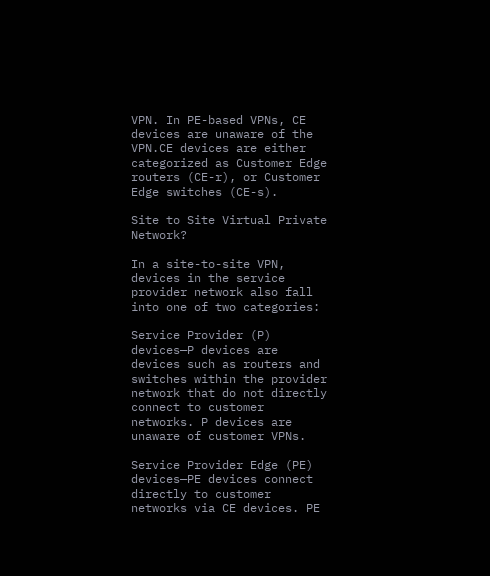VPN. In PE-based VPNs, CE devices are unaware of the VPN.CE devices are either categorized as Customer Edge routers (CE-r), or Customer Edge switches (CE-s).

Site to Site Virtual Private Network?

In a site-to-site VPN, devices in the service provider network also fall into one of two categories:

Service Provider (P) devices—P devices are devices such as routers and switches within the provider network that do not directly connect to customer networks. P devices are unaware of customer VPNs.

Service Provider Edge (PE) devices—PE devices connect directly to customer networks via CE devices. PE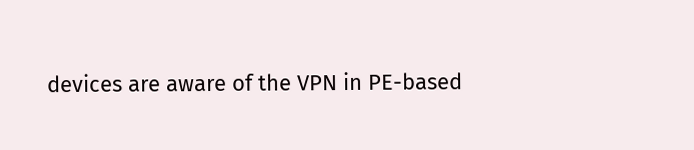devices are aware of the VPN in PE-based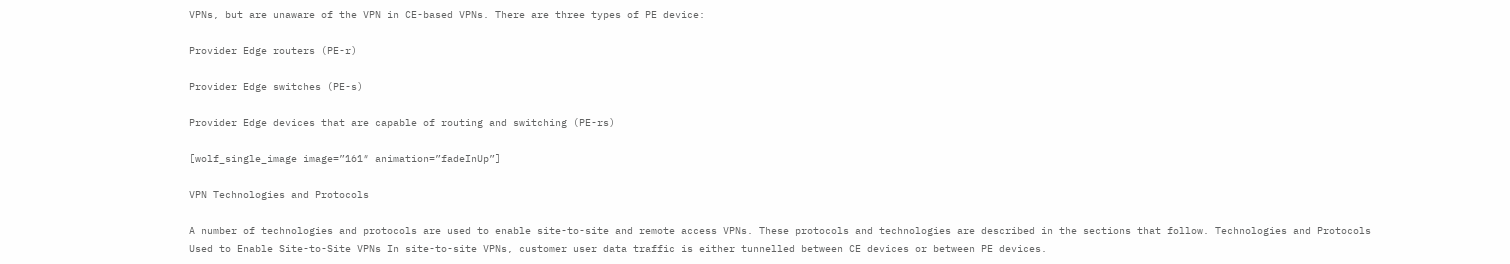VPNs, but are unaware of the VPN in CE-based VPNs. There are three types of PE device:

Provider Edge routers (PE-r)

Provider Edge switches (PE-s)

Provider Edge devices that are capable of routing and switching (PE-rs)

[wolf_single_image image=”161″ animation=”fadeInUp”]

VPN Technologies and Protocols

A number of technologies and protocols are used to enable site-to-site and remote access VPNs. These protocols and technologies are described in the sections that follow. Technologies and Protocols Used to Enable Site-to-Site VPNs In site-to-site VPNs, customer user data traffic is either tunnelled between CE devices or between PE devices.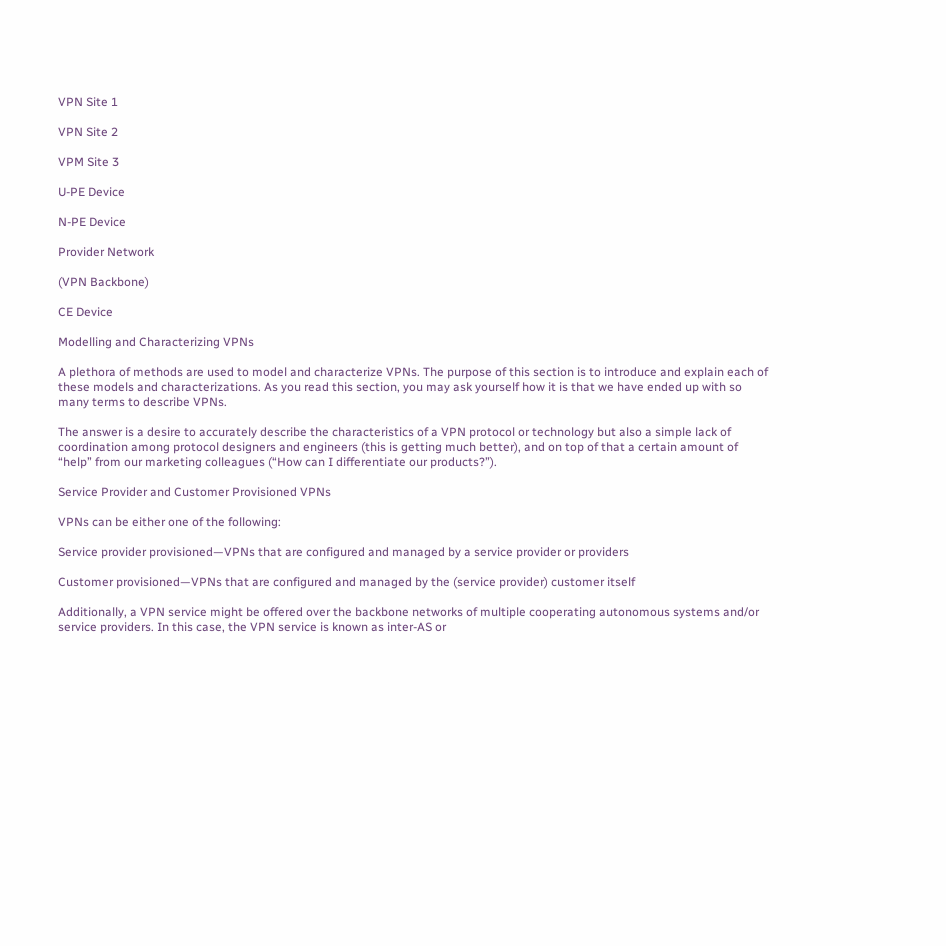VPN Site 1

VPN Site 2

VPM Site 3

U-PE Device

N-PE Device

Provider Network

(VPN Backbone)

CE Device

Modelling and Characterizing VPNs

A plethora of methods are used to model and characterize VPNs. The purpose of this section is to introduce and explain each of these models and characterizations. As you read this section, you may ask yourself how it is that we have ended up with so many terms to describe VPNs.

The answer is a desire to accurately describe the characteristics of a VPN protocol or technology but also a simple lack of coordination among protocol designers and engineers (this is getting much better), and on top of that a certain amount of “help” from our marketing colleagues (“How can I differentiate our products?”).

Service Provider and Customer Provisioned VPNs

VPNs can be either one of the following:

Service provider provisioned—VPNs that are configured and managed by a service provider or providers

Customer provisioned—VPNs that are configured and managed by the (service provider) customer itself

Additionally, a VPN service might be offered over the backbone networks of multiple cooperating autonomous systems and/or service providers. In this case, the VPN service is known as inter-AS or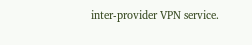inter-provider VPN service.